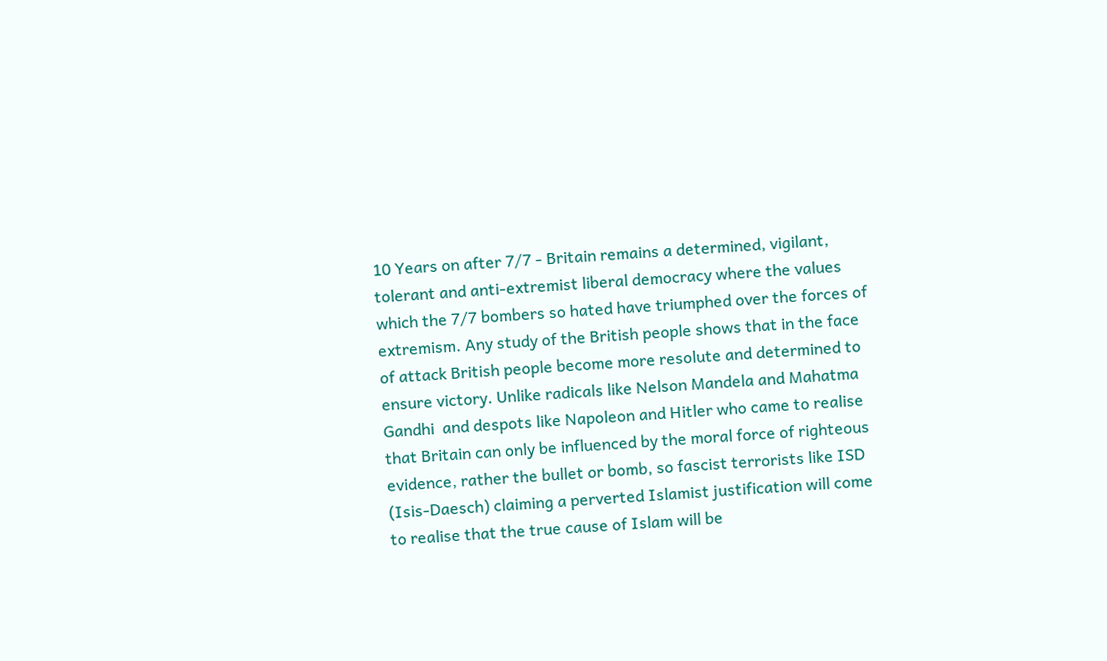10 Years on after 7/7 - Britain remains a determined, vigilant, tolerant and anti-extremist liberal democracy where the values which the 7/7 bombers so hated have triumphed over the forces of extremism. Any study of the British people shows that in the face of attack British people become more resolute and determined to ensure victory. Unlike radicals like Nelson Mandela and Mahatma Gandhi  and despots like Napoleon and Hitler who came to realise that Britain can only be influenced by the moral force of righteous evidence, rather the bullet or bomb, so fascist terrorists like ISD (Isis-Daesch) claiming a perverted Islamist justification will come to realise that the true cause of Islam will be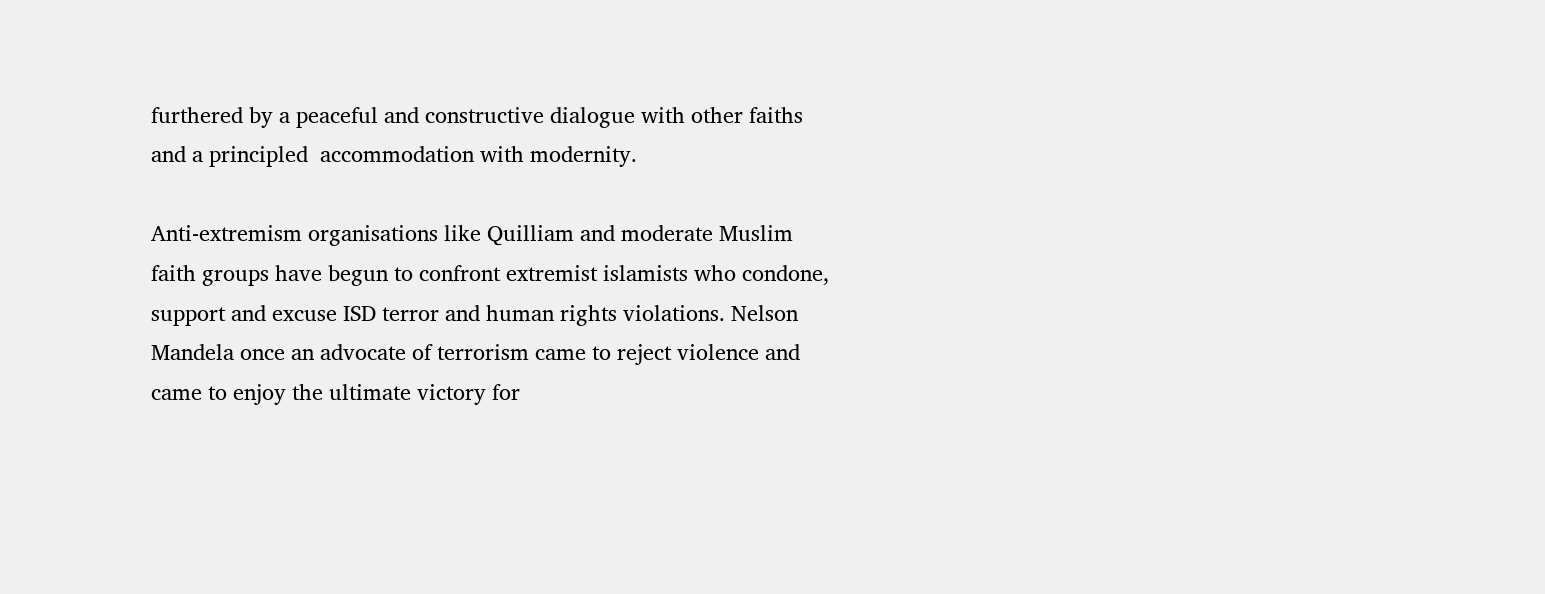furthered by a peaceful and constructive dialogue with other faiths and a principled  accommodation with modernity.

Anti-extremism organisations like Quilliam and moderate Muslim faith groups have begun to confront extremist islamists who condone, support and excuse ISD terror and human rights violations. Nelson Mandela once an advocate of terrorism came to reject violence and came to enjoy the ultimate victory for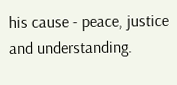his cause - peace, justice and understanding.